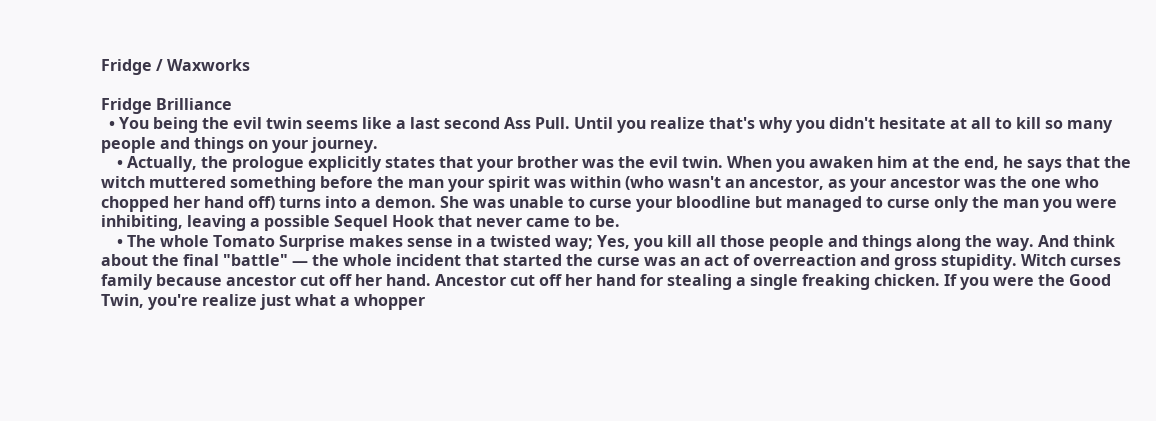Fridge / Waxworks

Fridge Brilliance
  • You being the evil twin seems like a last second Ass Pull. Until you realize that's why you didn't hesitate at all to kill so many people and things on your journey.
    • Actually, the prologue explicitly states that your brother was the evil twin. When you awaken him at the end, he says that the witch muttered something before the man your spirit was within (who wasn't an ancestor, as your ancestor was the one who chopped her hand off) turns into a demon. She was unable to curse your bloodline but managed to curse only the man you were inhibiting, leaving a possible Sequel Hook that never came to be.
    • The whole Tomato Surprise makes sense in a twisted way; Yes, you kill all those people and things along the way. And think about the final "battle" — the whole incident that started the curse was an act of overreaction and gross stupidity. Witch curses family because ancestor cut off her hand. Ancestor cut off her hand for stealing a single freaking chicken. If you were the Good Twin, you're realize just what a whopper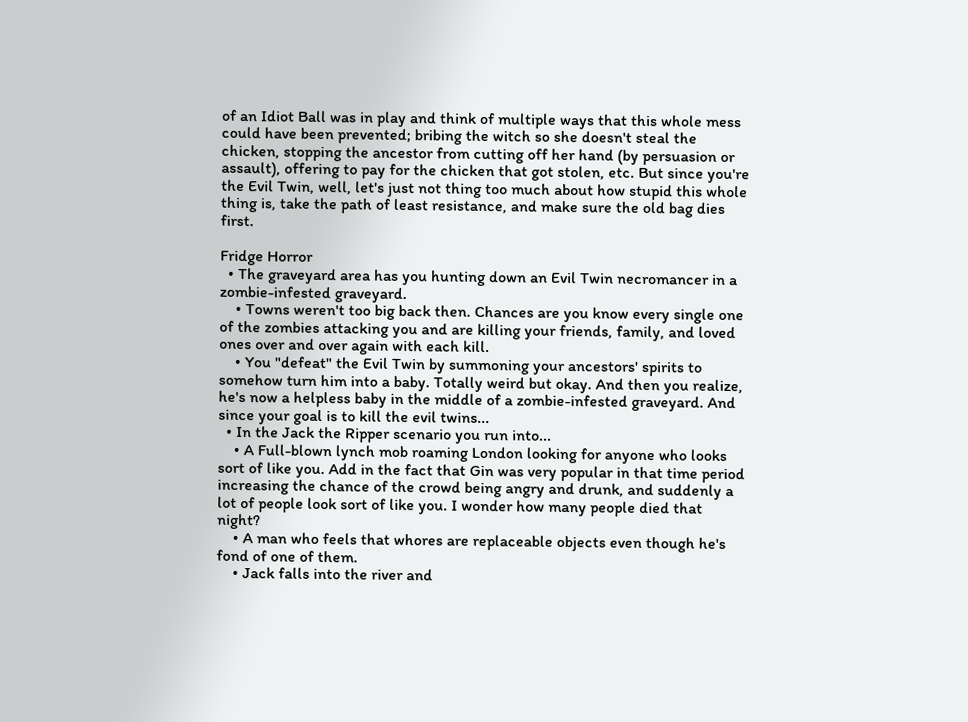of an Idiot Ball was in play and think of multiple ways that this whole mess could have been prevented; bribing the witch so she doesn't steal the chicken, stopping the ancestor from cutting off her hand (by persuasion or assault), offering to pay for the chicken that got stolen, etc. But since you're the Evil Twin, well, let's just not thing too much about how stupid this whole thing is, take the path of least resistance, and make sure the old bag dies first.

Fridge Horror
  • The graveyard area has you hunting down an Evil Twin necromancer in a zombie-infested graveyard.
    • Towns weren't too big back then. Chances are you know every single one of the zombies attacking you and are killing your friends, family, and loved ones over and over again with each kill.
    • You "defeat" the Evil Twin by summoning your ancestors' spirits to somehow turn him into a baby. Totally weird but okay. And then you realize, he's now a helpless baby in the middle of a zombie-infested graveyard. And since your goal is to kill the evil twins...
  • In the Jack the Ripper scenario you run into...
    • A Full-blown lynch mob roaming London looking for anyone who looks sort of like you. Add in the fact that Gin was very popular in that time period increasing the chance of the crowd being angry and drunk, and suddenly a lot of people look sort of like you. I wonder how many people died that night?
    • A man who feels that whores are replaceable objects even though he's fond of one of them.
    • Jack falls into the river and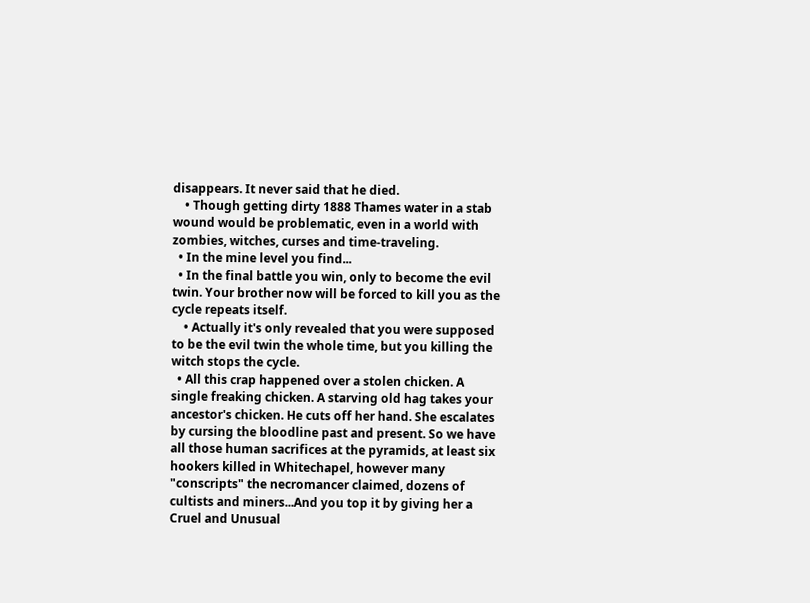disappears. It never said that he died.
    • Though getting dirty 1888 Thames water in a stab wound would be problematic, even in a world with zombies, witches, curses and time-traveling.
  • In the mine level you find...
  • In the final battle you win, only to become the evil twin. Your brother now will be forced to kill you as the cycle repeats itself.
    • Actually it's only revealed that you were supposed to be the evil twin the whole time, but you killing the witch stops the cycle.
  • All this crap happened over a stolen chicken. A single freaking chicken. A starving old hag takes your ancestor's chicken. He cuts off her hand. She escalates by cursing the bloodline past and present. So we have all those human sacrifices at the pyramids, at least six hookers killed in Whitechapel, however many "conscripts" the necromancer claimed, dozens of cultists and miners...And you top it by giving her a Cruel and Unusual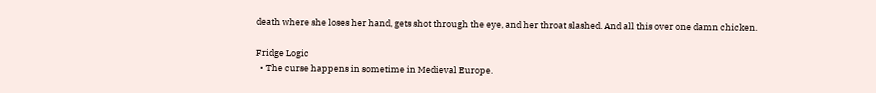death where she loses her hand, gets shot through the eye, and her throat slashed. And all this over one damn chicken.

Fridge Logic
  • The curse happens in sometime in Medieval Europe.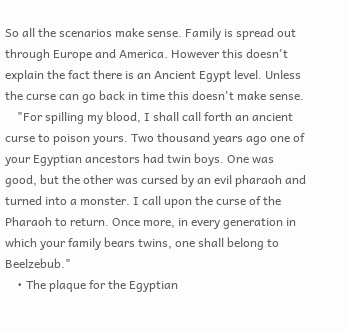So all the scenarios make sense. Family is spread out through Europe and America. However this doesn't explain the fact there is an Ancient Egypt level. Unless the curse can go back in time this doesn't make sense.
    "For spilling my blood, I shall call forth an ancient curse to poison yours. Two thousand years ago one of your Egyptian ancestors had twin boys. One was good, but the other was cursed by an evil pharaoh and turned into a monster. I call upon the curse of the Pharaoh to return. Once more, in every generation in which your family bears twins, one shall belong to Beelzebub."
    • The plaque for the Egyptian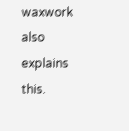waxwork also explains this.